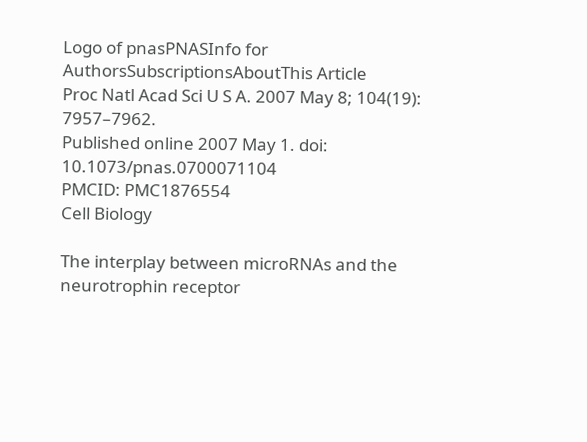Logo of pnasPNASInfo for AuthorsSubscriptionsAboutThis Article
Proc Natl Acad Sci U S A. 2007 May 8; 104(19): 7957–7962.
Published online 2007 May 1. doi:  10.1073/pnas.0700071104
PMCID: PMC1876554
Cell Biology

The interplay between microRNAs and the neurotrophin receptor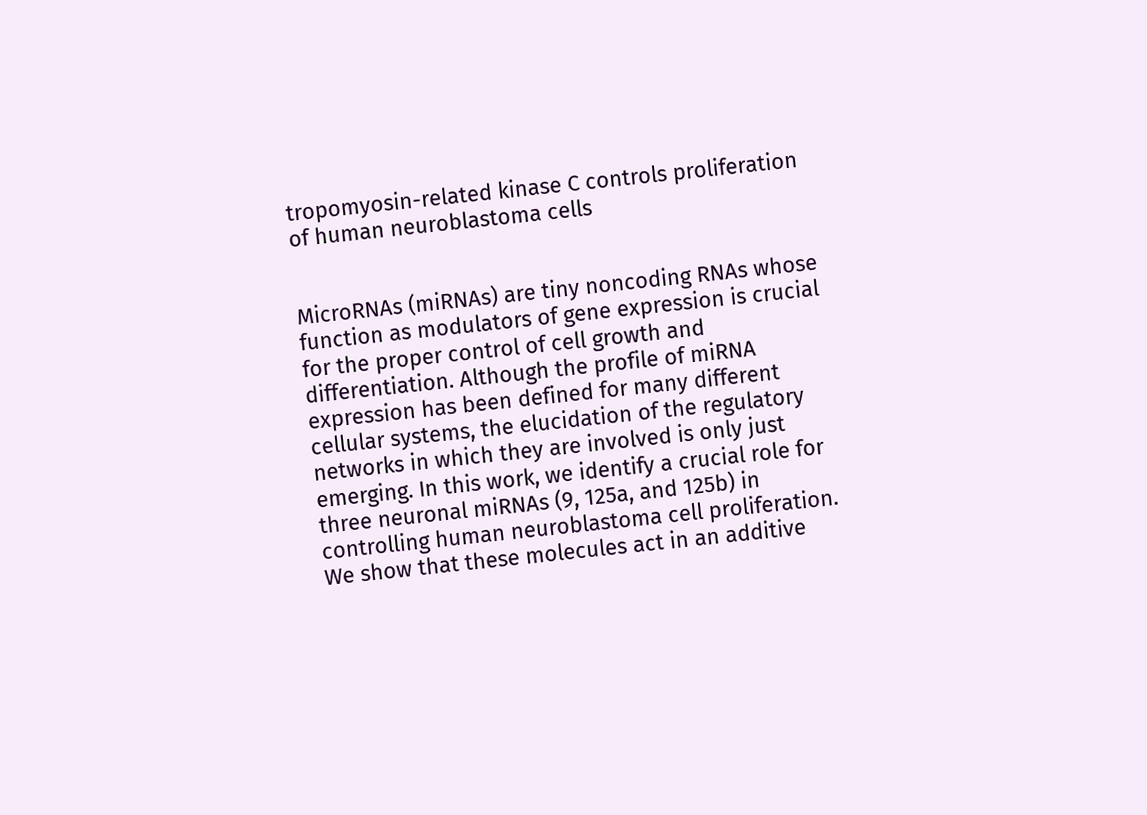tropomyosin-related kinase C controls proliferation of human neuroblastoma cells


MicroRNAs (miRNAs) are tiny noncoding RNAs whose function as modulators of gene expression is crucial for the proper control of cell growth and differentiation. Although the profile of miRNA expression has been defined for many different cellular systems, the elucidation of the regulatory networks in which they are involved is only just emerging. In this work, we identify a crucial role for three neuronal miRNAs (9, 125a, and 125b) in controlling human neuroblastoma cell proliferation. We show that these molecules act in an additive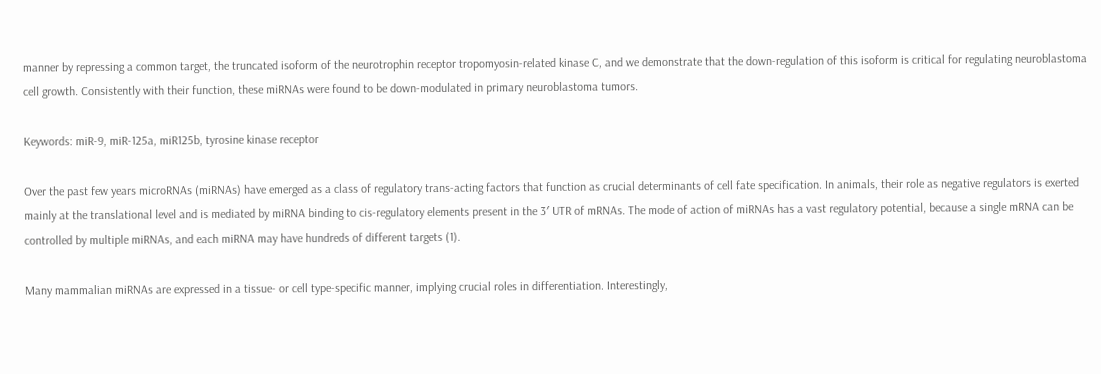manner by repressing a common target, the truncated isoform of the neurotrophin receptor tropomyosin-related kinase C, and we demonstrate that the down-regulation of this isoform is critical for regulating neuroblastoma cell growth. Consistently with their function, these miRNAs were found to be down-modulated in primary neuroblastoma tumors.

Keywords: miR-9, miR-125a, miR125b, tyrosine kinase receptor

Over the past few years microRNAs (miRNAs) have emerged as a class of regulatory trans-acting factors that function as crucial determinants of cell fate specification. In animals, their role as negative regulators is exerted mainly at the translational level and is mediated by miRNA binding to cis-regulatory elements present in the 3′ UTR of mRNAs. The mode of action of miRNAs has a vast regulatory potential, because a single mRNA can be controlled by multiple miRNAs, and each miRNA may have hundreds of different targets (1).

Many mammalian miRNAs are expressed in a tissue- or cell type-specific manner, implying crucial roles in differentiation. Interestingly,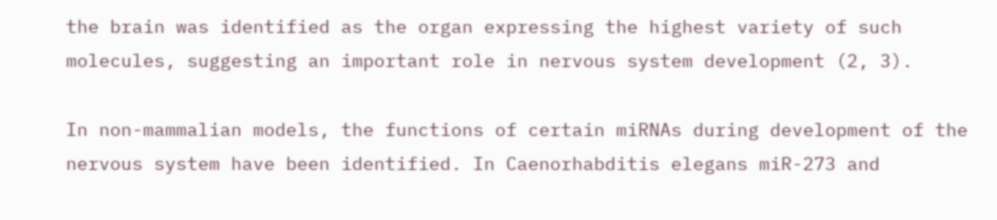the brain was identified as the organ expressing the highest variety of such molecules, suggesting an important role in nervous system development (2, 3).

In non-mammalian models, the functions of certain miRNAs during development of the nervous system have been identified. In Caenorhabditis elegans miR-273 and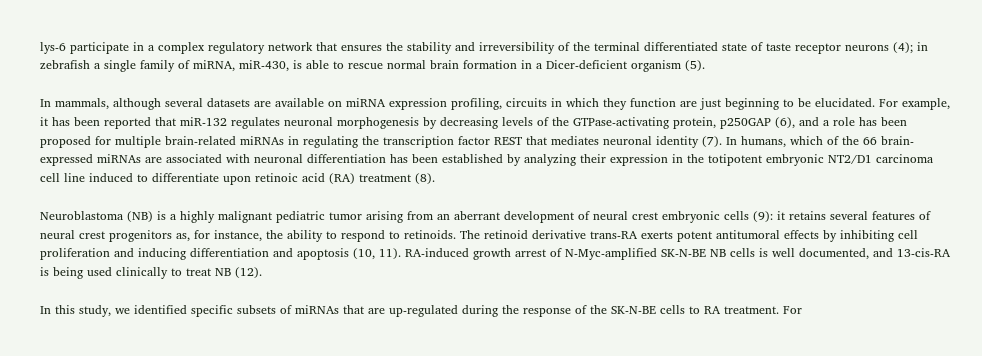lys-6 participate in a complex regulatory network that ensures the stability and irreversibility of the terminal differentiated state of taste receptor neurons (4); in zebrafish a single family of miRNA, miR-430, is able to rescue normal brain formation in a Dicer-deficient organism (5).

In mammals, although several datasets are available on miRNA expression profiling, circuits in which they function are just beginning to be elucidated. For example, it has been reported that miR-132 regulates neuronal morphogenesis by decreasing levels of the GTPase-activating protein, p250GAP (6), and a role has been proposed for multiple brain-related miRNAs in regulating the transcription factor REST that mediates neuronal identity (7). In humans, which of the 66 brain-expressed miRNAs are associated with neuronal differentiation has been established by analyzing their expression in the totipotent embryonic NT2/D1 carcinoma cell line induced to differentiate upon retinoic acid (RA) treatment (8).

Neuroblastoma (NB) is a highly malignant pediatric tumor arising from an aberrant development of neural crest embryonic cells (9): it retains several features of neural crest progenitors as, for instance, the ability to respond to retinoids. The retinoid derivative trans-RA exerts potent antitumoral effects by inhibiting cell proliferation and inducing differentiation and apoptosis (10, 11). RA-induced growth arrest of N-Myc-amplified SK-N-BE NB cells is well documented, and 13-cis-RA is being used clinically to treat NB (12).

In this study, we identified specific subsets of miRNAs that are up-regulated during the response of the SK-N-BE cells to RA treatment. For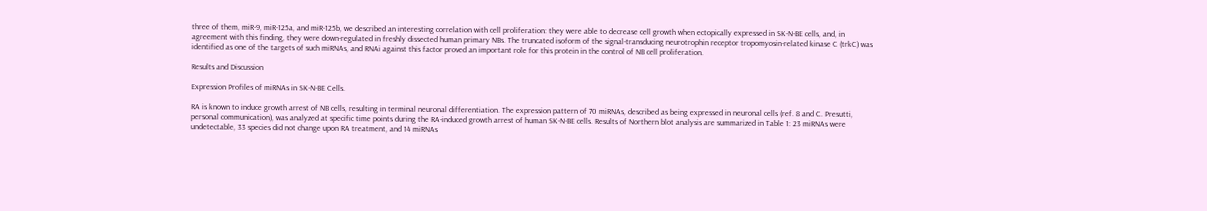three of them, miR-9, miR-125a, and miR-125b, we described an interesting correlation with cell proliferation: they were able to decrease cell growth when ectopically expressed in SK-N-BE cells, and, in agreement with this finding, they were down-regulated in freshly dissected human primary NBs. The truncated isoform of the signal-transducing neurotrophin receptor tropomyosin-related kinase C (trkC) was identified as one of the targets of such miRNAs, and RNAi against this factor proved an important role for this protein in the control of NB cell proliferation.

Results and Discussion

Expression Profiles of miRNAs in SK-N-BE Cells.

RA is known to induce growth arrest of NB cells, resulting in terminal neuronal differentiation. The expression pattern of 70 miRNAs, described as being expressed in neuronal cells (ref. 8 and C. Presutti, personal communication), was analyzed at specific time points during the RA-induced growth arrest of human SK-N-BE cells. Results of Northern blot analysis are summarized in Table 1: 23 miRNAs were undetectable, 33 species did not change upon RA treatment, and 14 miRNAs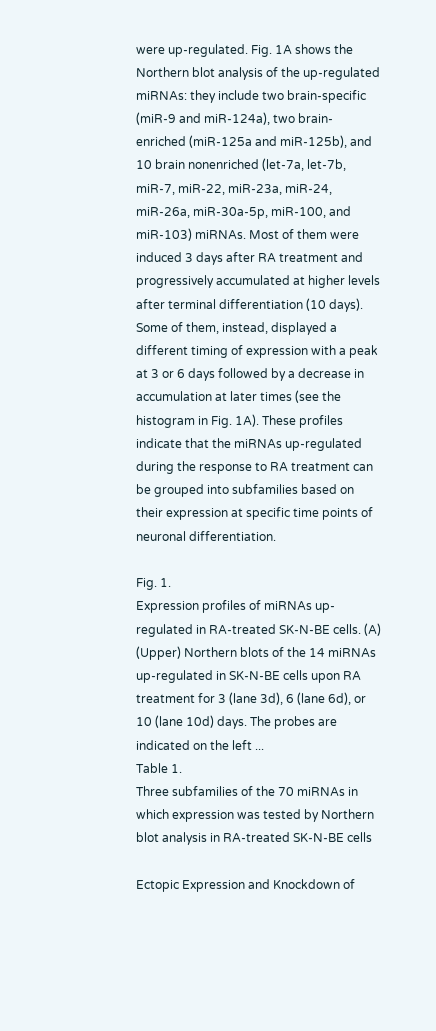were up-regulated. Fig. 1A shows the Northern blot analysis of the up-regulated miRNAs: they include two brain-specific (miR-9 and miR-124a), two brain-enriched (miR-125a and miR-125b), and 10 brain nonenriched (let-7a, let-7b, miR-7, miR-22, miR-23a, miR-24, miR-26a, miR-30a-5p, miR-100, and miR-103) miRNAs. Most of them were induced 3 days after RA treatment and progressively accumulated at higher levels after terminal differentiation (10 days). Some of them, instead, displayed a different timing of expression with a peak at 3 or 6 days followed by a decrease in accumulation at later times (see the histogram in Fig. 1A). These profiles indicate that the miRNAs up-regulated during the response to RA treatment can be grouped into subfamilies based on their expression at specific time points of neuronal differentiation.

Fig. 1.
Expression profiles of miRNAs up-regulated in RA-treated SK-N-BE cells. (A) (Upper) Northern blots of the 14 miRNAs up-regulated in SK-N-BE cells upon RA treatment for 3 (lane 3d), 6 (lane 6d), or 10 (lane 10d) days. The probes are indicated on the left ...
Table 1.
Three subfamilies of the 70 miRNAs in which expression was tested by Northern blot analysis in RA-treated SK-N-BE cells

Ectopic Expression and Knockdown of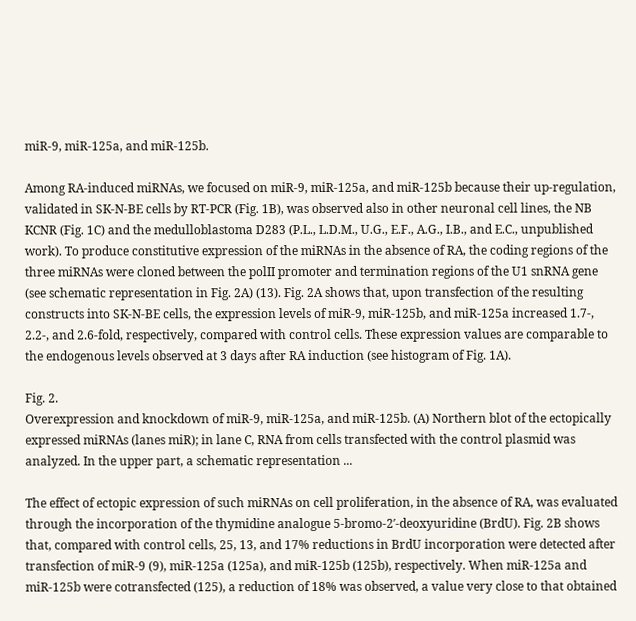miR-9, miR-125a, and miR-125b.

Among RA-induced miRNAs, we focused on miR-9, miR-125a, and miR-125b because their up-regulation, validated in SK-N-BE cells by RT-PCR (Fig. 1B), was observed also in other neuronal cell lines, the NB KCNR (Fig. 1C) and the medulloblastoma D283 (P.L., L.D.M., U.G., E.F., A.G., I.B., and E.C., unpublished work). To produce constitutive expression of the miRNAs in the absence of RA, the coding regions of the three miRNAs were cloned between the polII promoter and termination regions of the U1 snRNA gene (see schematic representation in Fig. 2A) (13). Fig. 2A shows that, upon transfection of the resulting constructs into SK-N-BE cells, the expression levels of miR-9, miR-125b, and miR-125a increased 1.7-, 2.2-, and 2.6-fold, respectively, compared with control cells. These expression values are comparable to the endogenous levels observed at 3 days after RA induction (see histogram of Fig. 1A).

Fig. 2.
Overexpression and knockdown of miR-9, miR-125a, and miR-125b. (A) Northern blot of the ectopically expressed miRNAs (lanes miR); in lane C, RNA from cells transfected with the control plasmid was analyzed. In the upper part, a schematic representation ...

The effect of ectopic expression of such miRNAs on cell proliferation, in the absence of RA, was evaluated through the incorporation of the thymidine analogue 5-bromo-2′-deoxyuridine (BrdU). Fig. 2B shows that, compared with control cells, 25, 13, and 17% reductions in BrdU incorporation were detected after transfection of miR-9 (9), miR-125a (125a), and miR-125b (125b), respectively. When miR-125a and miR-125b were cotransfected (125), a reduction of 18% was observed, a value very close to that obtained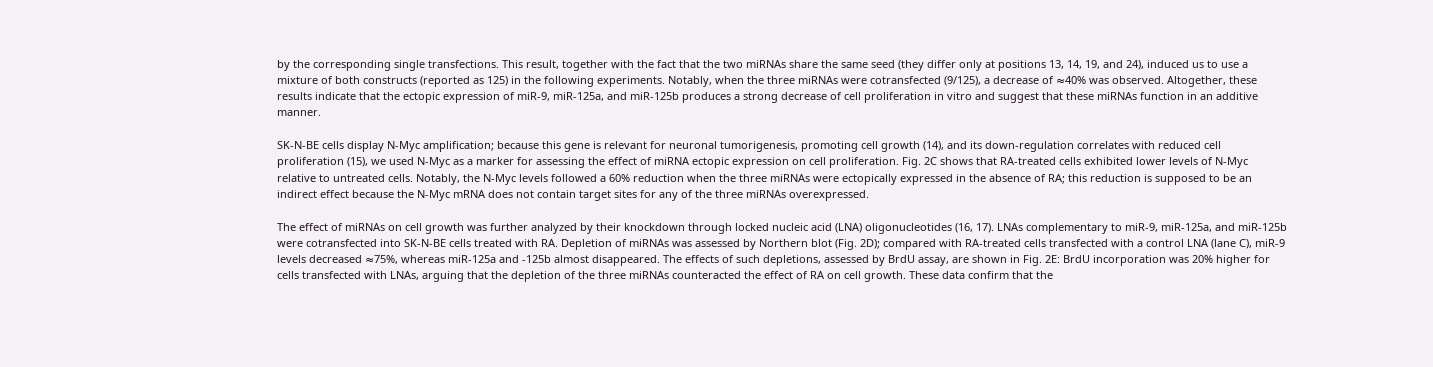by the corresponding single transfections. This result, together with the fact that the two miRNAs share the same seed (they differ only at positions 13, 14, 19, and 24), induced us to use a mixture of both constructs (reported as 125) in the following experiments. Notably, when the three miRNAs were cotransfected (9/125), a decrease of ≈40% was observed. Altogether, these results indicate that the ectopic expression of miR-9, miR-125a, and miR-125b produces a strong decrease of cell proliferation in vitro and suggest that these miRNAs function in an additive manner.

SK-N-BE cells display N-Myc amplification; because this gene is relevant for neuronal tumorigenesis, promoting cell growth (14), and its down-regulation correlates with reduced cell proliferation (15), we used N-Myc as a marker for assessing the effect of miRNA ectopic expression on cell proliferation. Fig. 2C shows that RA-treated cells exhibited lower levels of N-Myc relative to untreated cells. Notably, the N-Myc levels followed a 60% reduction when the three miRNAs were ectopically expressed in the absence of RA; this reduction is supposed to be an indirect effect because the N-Myc mRNA does not contain target sites for any of the three miRNAs overexpressed.

The effect of miRNAs on cell growth was further analyzed by their knockdown through locked nucleic acid (LNA) oligonucleotides (16, 17). LNAs complementary to miR-9, miR-125a, and miR-125b were cotransfected into SK-N-BE cells treated with RA. Depletion of miRNAs was assessed by Northern blot (Fig. 2D); compared with RA-treated cells transfected with a control LNA (lane C), miR-9 levels decreased ≈75%, whereas miR-125a and -125b almost disappeared. The effects of such depletions, assessed by BrdU assay, are shown in Fig. 2E: BrdU incorporation was 20% higher for cells transfected with LNAs, arguing that the depletion of the three miRNAs counteracted the effect of RA on cell growth. These data confirm that the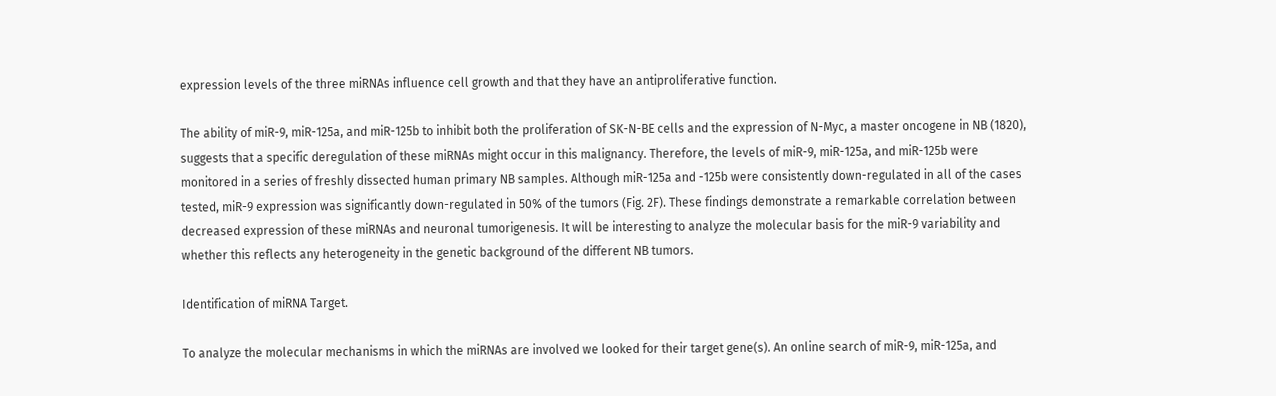expression levels of the three miRNAs influence cell growth and that they have an antiproliferative function.

The ability of miR-9, miR-125a, and miR-125b to inhibit both the proliferation of SK-N-BE cells and the expression of N-Myc, a master oncogene in NB (1820), suggests that a specific deregulation of these miRNAs might occur in this malignancy. Therefore, the levels of miR-9, miR-125a, and miR-125b were monitored in a series of freshly dissected human primary NB samples. Although miR-125a and -125b were consistently down-regulated in all of the cases tested, miR-9 expression was significantly down-regulated in 50% of the tumors (Fig. 2F). These findings demonstrate a remarkable correlation between decreased expression of these miRNAs and neuronal tumorigenesis. It will be interesting to analyze the molecular basis for the miR-9 variability and whether this reflects any heterogeneity in the genetic background of the different NB tumors.

Identification of miRNA Target.

To analyze the molecular mechanisms in which the miRNAs are involved we looked for their target gene(s). An online search of miR-9, miR-125a, and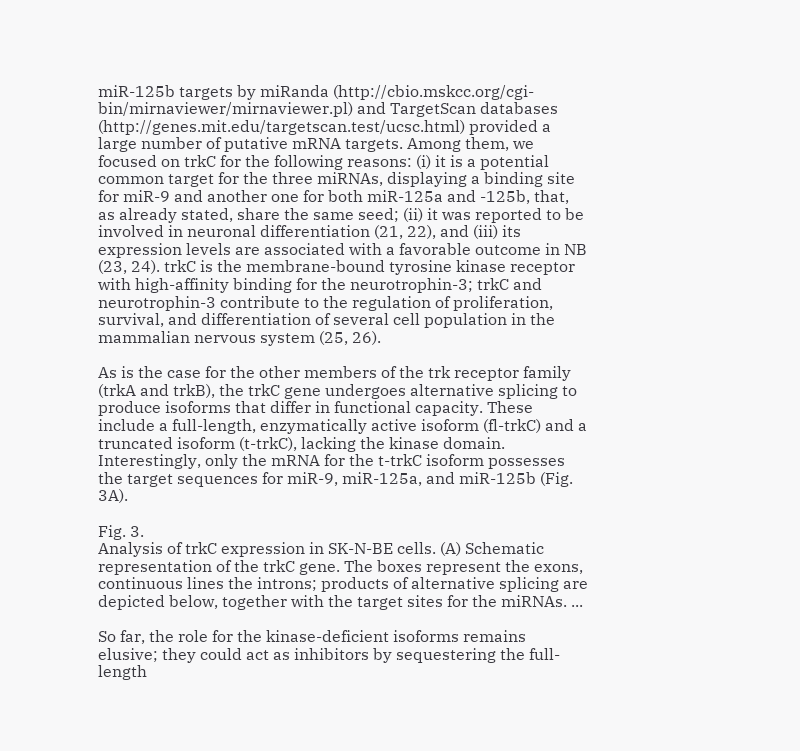miR-125b targets by miRanda (http://cbio.mskcc.org/cgi-bin/mirnaviewer/mirnaviewer.pl) and TargetScan databases (http://genes.mit.edu/targetscan.test/ucsc.html) provided a large number of putative mRNA targets. Among them, we focused on trkC for the following reasons: (i) it is a potential common target for the three miRNAs, displaying a binding site for miR-9 and another one for both miR-125a and -125b, that, as already stated, share the same seed; (ii) it was reported to be involved in neuronal differentiation (21, 22), and (iii) its expression levels are associated with a favorable outcome in NB (23, 24). trkC is the membrane-bound tyrosine kinase receptor with high-affinity binding for the neurotrophin-3; trkC and neurotrophin-3 contribute to the regulation of proliferation, survival, and differentiation of several cell population in the mammalian nervous system (25, 26).

As is the case for the other members of the trk receptor family (trkA and trkB), the trkC gene undergoes alternative splicing to produce isoforms that differ in functional capacity. These include a full-length, enzymatically active isoform (fl-trkC) and a truncated isoform (t-trkC), lacking the kinase domain. Interestingly, only the mRNA for the t-trkC isoform possesses the target sequences for miR-9, miR-125a, and miR-125b (Fig. 3A).

Fig. 3.
Analysis of trkC expression in SK-N-BE cells. (A) Schematic representation of the trkC gene. The boxes represent the exons, continuous lines the introns; products of alternative splicing are depicted below, together with the target sites for the miRNAs. ...

So far, the role for the kinase-deficient isoforms remains elusive; they could act as inhibitors by sequestering the full-length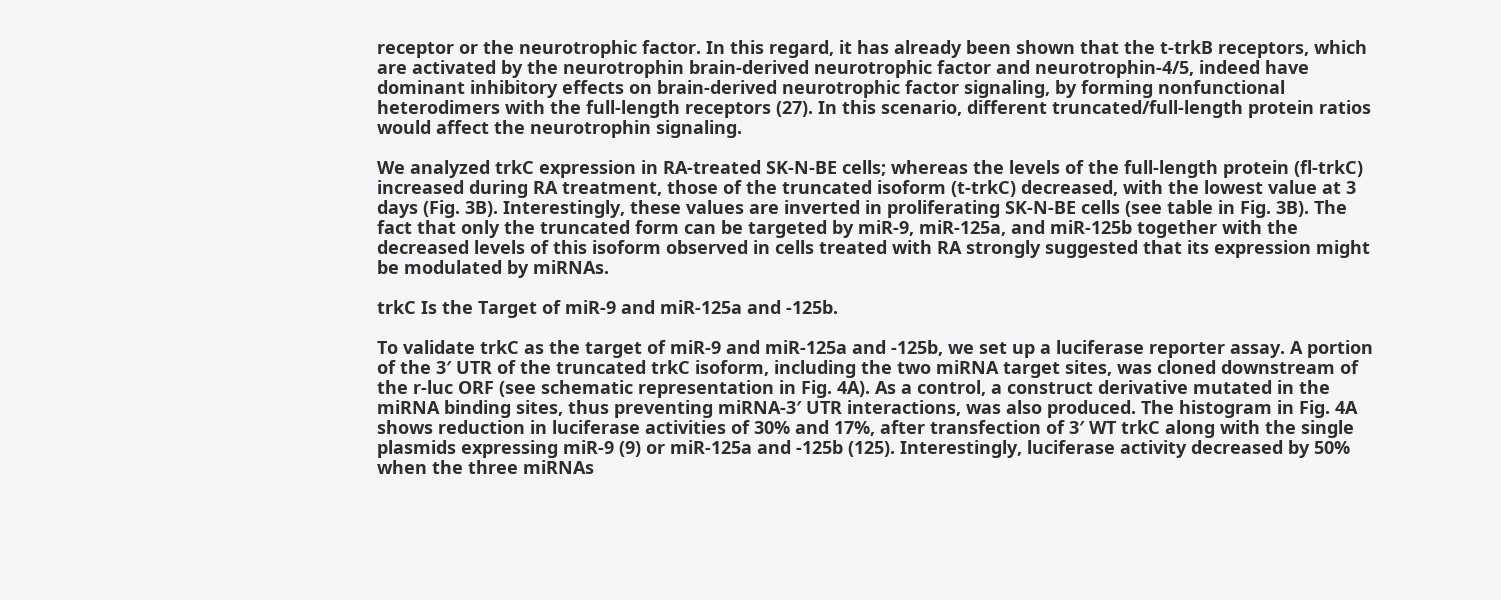receptor or the neurotrophic factor. In this regard, it has already been shown that the t-trkB receptors, which are activated by the neurotrophin brain-derived neurotrophic factor and neurotrophin-4/5, indeed have dominant inhibitory effects on brain-derived neurotrophic factor signaling, by forming nonfunctional heterodimers with the full-length receptors (27). In this scenario, different truncated/full-length protein ratios would affect the neurotrophin signaling.

We analyzed trkC expression in RA-treated SK-N-BE cells; whereas the levels of the full-length protein (fl-trkC) increased during RA treatment, those of the truncated isoform (t-trkC) decreased, with the lowest value at 3 days (Fig. 3B). Interestingly, these values are inverted in proliferating SK-N-BE cells (see table in Fig. 3B). The fact that only the truncated form can be targeted by miR-9, miR-125a, and miR-125b together with the decreased levels of this isoform observed in cells treated with RA strongly suggested that its expression might be modulated by miRNAs.

trkC Is the Target of miR-9 and miR-125a and -125b.

To validate trkC as the target of miR-9 and miR-125a and -125b, we set up a luciferase reporter assay. A portion of the 3′ UTR of the truncated trkC isoform, including the two miRNA target sites, was cloned downstream of the r-luc ORF (see schematic representation in Fig. 4A). As a control, a construct derivative mutated in the miRNA binding sites, thus preventing miRNA-3′ UTR interactions, was also produced. The histogram in Fig. 4A shows reduction in luciferase activities of 30% and 17%, after transfection of 3′ WT trkC along with the single plasmids expressing miR-9 (9) or miR-125a and -125b (125). Interestingly, luciferase activity decreased by 50% when the three miRNAs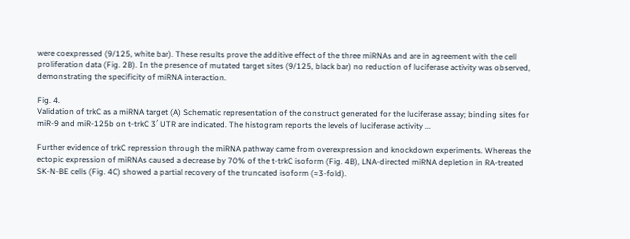were coexpressed (9/125, white bar). These results prove the additive effect of the three miRNAs and are in agreement with the cell proliferation data (Fig. 2B). In the presence of mutated target sites (9/125, black bar) no reduction of luciferase activity was observed, demonstrating the specificity of miRNA interaction.

Fig. 4.
Validation of trkC as a miRNA target (A) Schematic representation of the construct generated for the luciferase assay; binding sites for miR-9 and miR-125b on t-trkC 3′ UTR are indicated. The histogram reports the levels of luciferase activity ...

Further evidence of trkC repression through the miRNA pathway came from overexpression and knockdown experiments. Whereas the ectopic expression of miRNAs caused a decrease by 70% of the t-trkC isoform (Fig. 4B), LNA-directed miRNA depletion in RA-treated SK-N-BE cells (Fig. 4C) showed a partial recovery of the truncated isoform (≈3-fold).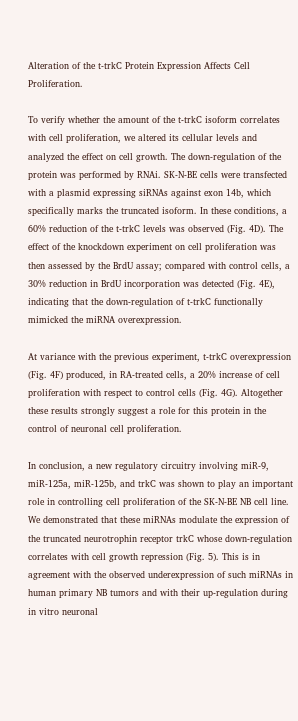Alteration of the t-trkC Protein Expression Affects Cell Proliferation.

To verify whether the amount of the t-trkC isoform correlates with cell proliferation, we altered its cellular levels and analyzed the effect on cell growth. The down-regulation of the protein was performed by RNAi. SK-N-BE cells were transfected with a plasmid expressing siRNAs against exon 14b, which specifically marks the truncated isoform. In these conditions, a 60% reduction of the t-trkC levels was observed (Fig. 4D). The effect of the knockdown experiment on cell proliferation was then assessed by the BrdU assay; compared with control cells, a 30% reduction in BrdU incorporation was detected (Fig. 4E), indicating that the down-regulation of t-trkC functionally mimicked the miRNA overexpression.

At variance with the previous experiment, t-trkC overexpression (Fig. 4F) produced, in RA-treated cells, a 20% increase of cell proliferation with respect to control cells (Fig. 4G). Altogether these results strongly suggest a role for this protein in the control of neuronal cell proliferation.

In conclusion, a new regulatory circuitry involving miR-9, miR-125a, miR-125b, and trkC was shown to play an important role in controlling cell proliferation of the SK-N-BE NB cell line. We demonstrated that these miRNAs modulate the expression of the truncated neurotrophin receptor trkC whose down-regulation correlates with cell growth repression (Fig. 5). This is in agreement with the observed underexpression of such miRNAs in human primary NB tumors and with their up-regulation during in vitro neuronal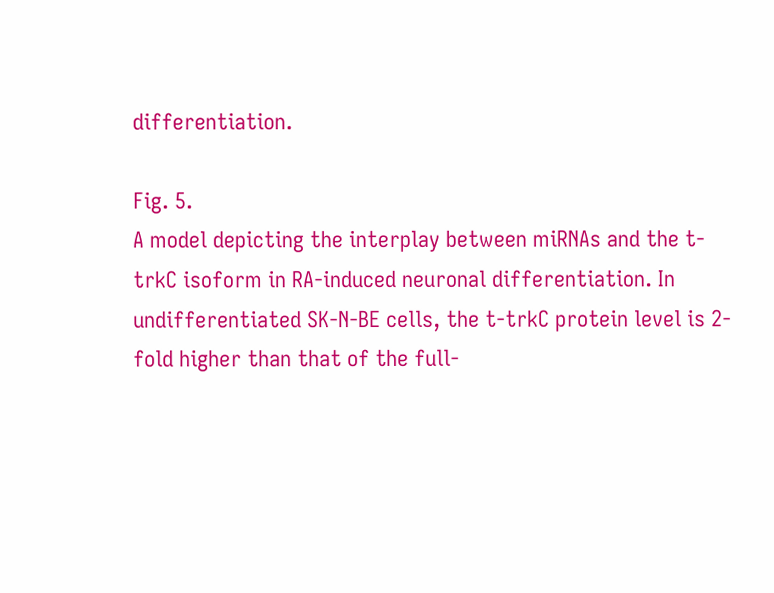differentiation.

Fig. 5.
A model depicting the interplay between miRNAs and the t-trkC isoform in RA-induced neuronal differentiation. In undifferentiated SK-N-BE cells, the t-trkC protein level is 2-fold higher than that of the full-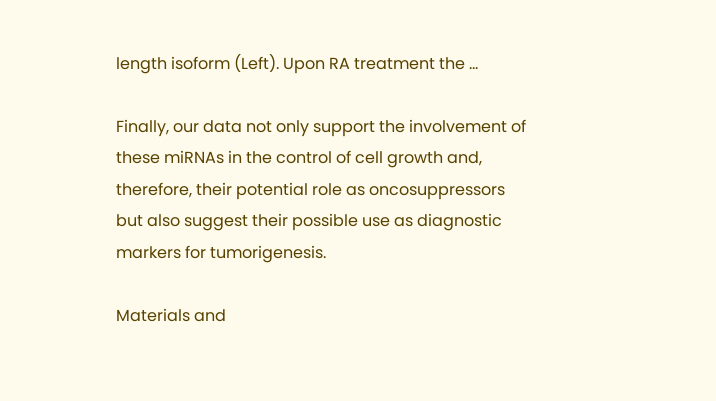length isoform (Left). Upon RA treatment the ...

Finally, our data not only support the involvement of these miRNAs in the control of cell growth and, therefore, their potential role as oncosuppressors but also suggest their possible use as diagnostic markers for tumorigenesis.

Materials and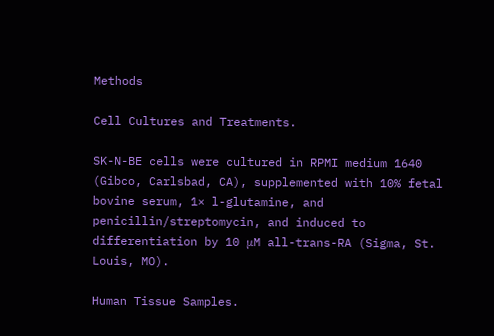Methods

Cell Cultures and Treatments.

SK-N-BE cells were cultured in RPMI medium 1640 (Gibco, Carlsbad, CA), supplemented with 10% fetal bovine serum, 1× l-glutamine, and penicillin/streptomycin, and induced to differentiation by 10 μM all-trans-RA (Sigma, St. Louis, MO).

Human Tissue Samples.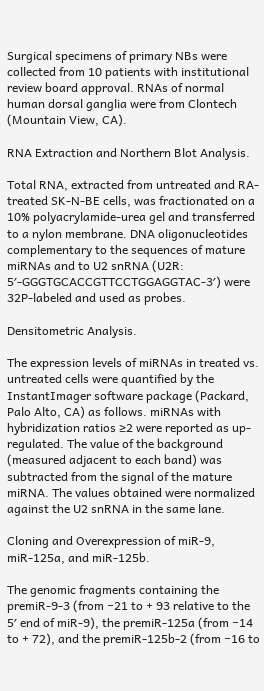Surgical specimens of primary NBs were collected from 10 patients with institutional review board approval. RNAs of normal human dorsal ganglia were from Clontech (Mountain View, CA).

RNA Extraction and Northern Blot Analysis.

Total RNA, extracted from untreated and RA-treated SK-N-BE cells, was fractionated on a 10% polyacrylamide-urea gel and transferred to a nylon membrane. DNA oligonucleotides complementary to the sequences of mature miRNAs and to U2 snRNA (U2R: 5′-GGGTGCACCGTTCCTGGAGGTAC-3′) were 32P-labeled and used as probes.

Densitometric Analysis.

The expression levels of miRNAs in treated vs. untreated cells were quantified by the InstantImager software package (Packard, Palo Alto, CA) as follows. miRNAs with hybridization ratios ≥2 were reported as up-regulated. The value of the background (measured adjacent to each band) was subtracted from the signal of the mature miRNA. The values obtained were normalized against the U2 snRNA in the same lane.

Cloning and Overexpression of miR-9, miR-125a, and miR-125b.

The genomic fragments containing the premiR-9-3 (from −21 to + 93 relative to the 5′ end of miR-9), the premiR-125a (from −14 to + 72), and the premiR-125b-2 (from −16 to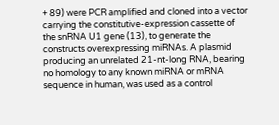+ 89) were PCR amplified and cloned into a vector carrying the constitutive-expression cassette of the snRNA U1 gene (13), to generate the constructs overexpressing miRNAs. A plasmid producing an unrelated 21-nt-long RNA, bearing no homology to any known miRNA or mRNA sequence in human, was used as a control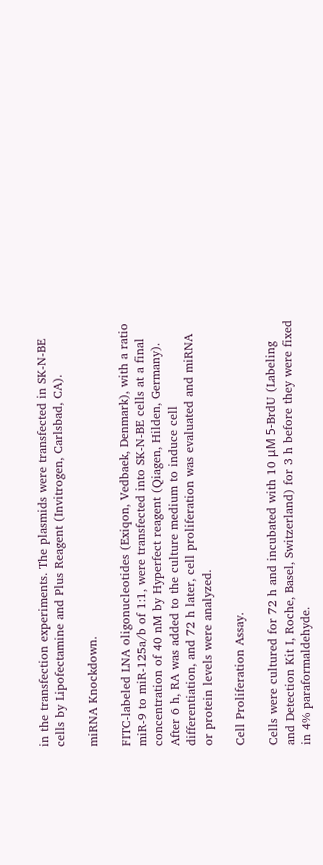in the transfection experiments. The plasmids were transfected in SK-N-BE cells by Lipofectamine and Plus Reagent (Invitrogen, Carlsbad, CA).

miRNA Knockdown.

FITC-labeled LNA oligonucleotides (Exiqon, Vedbaek, Denmark), with a ratio miR-9 to miR-125a/b of 1:1, were transfected into SK-N-BE cells at a final concentration of 40 nM by Hyperfect reagent (Qiagen, Hilden, Germany). After 6 h, RA was added to the culture medium to induce cell differentiation, and 72 h later, cell proliferation was evaluated and miRNA or protein levels were analyzed.

Cell Proliferation Assay.

Cells were cultured for 72 h and incubated with 10 μM 5-BrdU (Labeling and Detection Kit I, Roche, Basel, Switzerland) for 3 h before they were fixed in 4% paraformaldehyde.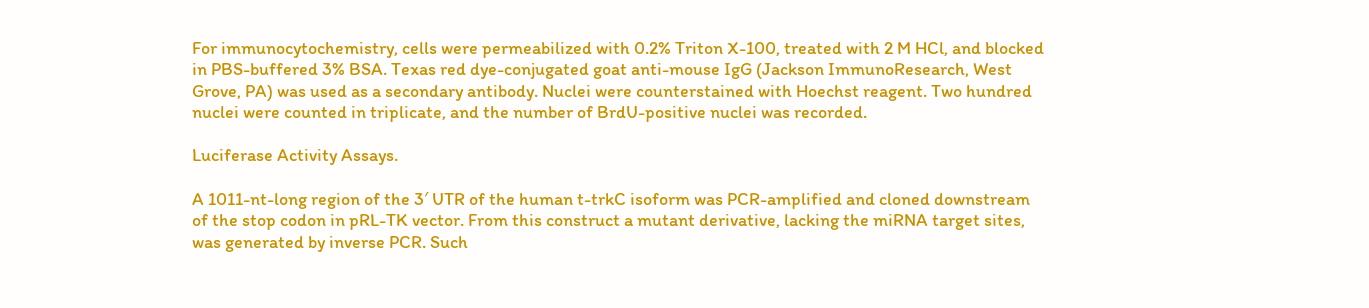For immunocytochemistry, cells were permeabilized with 0.2% Triton X-100, treated with 2 M HCl, and blocked in PBS-buffered 3% BSA. Texas red dye-conjugated goat anti-mouse IgG (Jackson ImmunoResearch, West Grove, PA) was used as a secondary antibody. Nuclei were counterstained with Hoechst reagent. Two hundred nuclei were counted in triplicate, and the number of BrdU-positive nuclei was recorded.

Luciferase Activity Assays.

A 1011-nt-long region of the 3′ UTR of the human t-trkC isoform was PCR-amplified and cloned downstream of the stop codon in pRL-TK vector. From this construct a mutant derivative, lacking the miRNA target sites, was generated by inverse PCR. Such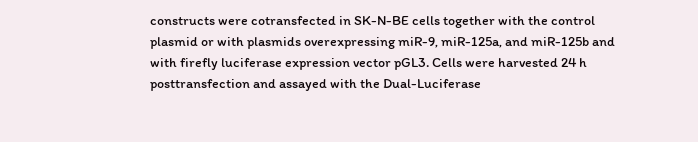constructs were cotransfected in SK-N-BE cells together with the control plasmid or with plasmids overexpressing miR-9, miR-125a, and miR-125b and with firefly luciferase expression vector pGL3. Cells were harvested 24 h posttransfection and assayed with the Dual-Luciferase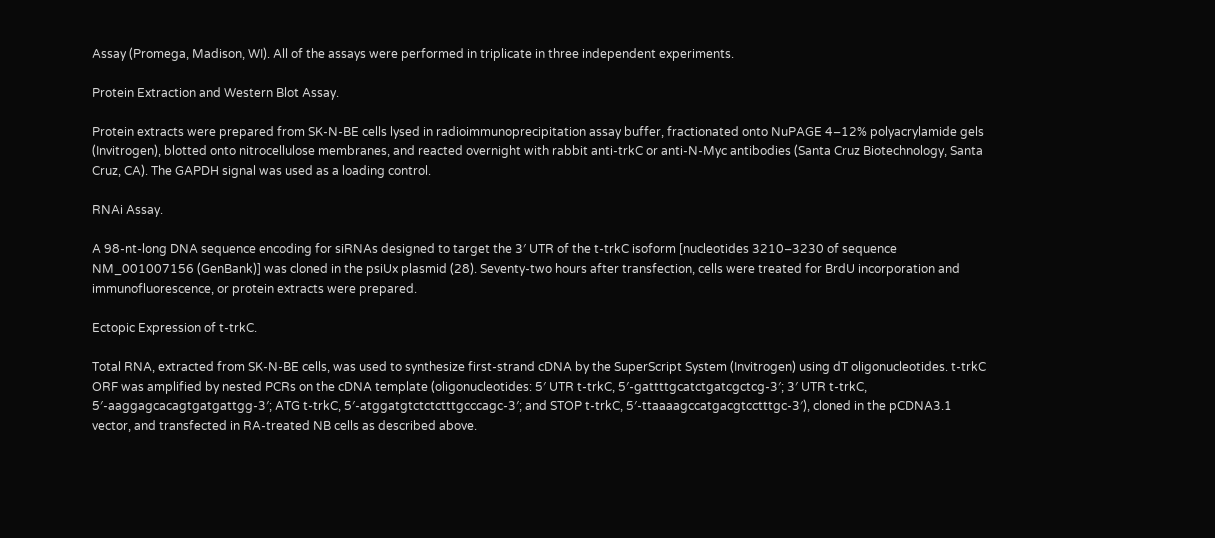Assay (Promega, Madison, WI). All of the assays were performed in triplicate in three independent experiments.

Protein Extraction and Western Blot Assay.

Protein extracts were prepared from SK-N-BE cells lysed in radioimmunoprecipitation assay buffer, fractionated onto NuPAGE 4–12% polyacrylamide gels (Invitrogen), blotted onto nitrocellulose membranes, and reacted overnight with rabbit anti-trkC or anti-N-Myc antibodies (Santa Cruz Biotechnology, Santa Cruz, CA). The GAPDH signal was used as a loading control.

RNAi Assay.

A 98-nt-long DNA sequence encoding for siRNAs designed to target the 3′ UTR of the t-trkC isoform [nucleotides 3210–3230 of sequence NM_001007156 (GenBank)] was cloned in the psiUx plasmid (28). Seventy-two hours after transfection, cells were treated for BrdU incorporation and immunofluorescence, or protein extracts were prepared.

Ectopic Expression of t-trkC.

Total RNA, extracted from SK-N-BE cells, was used to synthesize first-strand cDNA by the SuperScript System (Invitrogen) using dT oligonucleotides. t-trkC ORF was amplified by nested PCRs on the cDNA template (oligonucleotides: 5′ UTR t-trkC, 5′-gattttgcatctgatcgctcg-3′; 3′ UTR t-trkC, 5′-aaggagcacagtgatgattgg-3′; ATG t-trkC, 5′-atggatgtctctctttgcccagc-3′; and STOP t-trkC, 5′-ttaaaagccatgacgtcctttgc-3′), cloned in the pCDNA3.1 vector, and transfected in RA-treated NB cells as described above.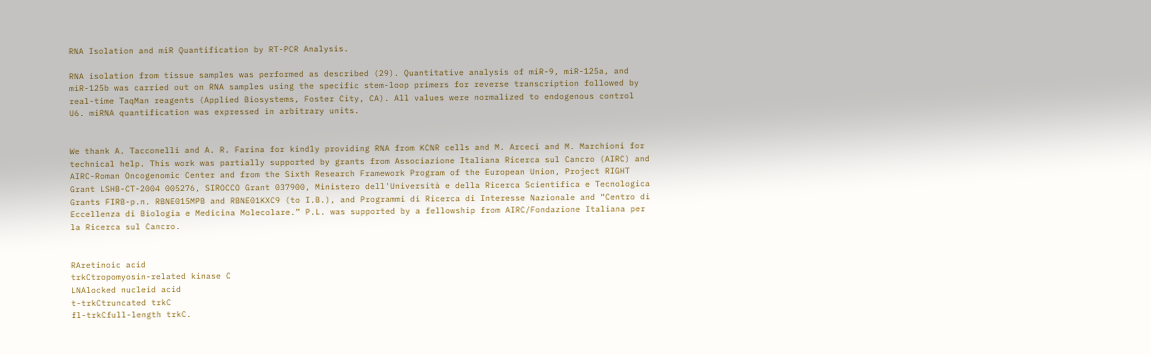RNA Isolation and miR Quantification by RT-PCR Analysis.

RNA isolation from tissue samples was performed as described (29). Quantitative analysis of miR-9, miR-125a, and miR-125b was carried out on RNA samples using the specific stem-loop primers for reverse transcription followed by real-time TaqMan reagents (Applied Biosystems, Foster City, CA). All values were normalized to endogenous control U6. miRNA quantification was expressed in arbitrary units.


We thank A. Tacconelli and A. R. Farina for kindly providing RNA from KCNR cells and M. Arceci and M. Marchioni for technical help. This work was partially supported by grants from Associazione Italiana Ricerca sul Cancro (AIRC) and AIRC-Roman Oncogenomic Center and from the Sixth Research Framework Program of the European Union, Project RIGHT Grant LSHB-CT-2004 005276, SIROCCO Grant 037900, Ministero dell'Università e della Ricerca Scientifica e Tecnologica Grants FIRB-p.n. RBNE015MPB and RBNE01KXC9 (to I.B.), and Programmi di Ricerca di Interesse Nazionale and “Centro di Eccellenza di Biologia e Medicina Molecolare.” P.L. was supported by a fellowship from AIRC/Fondazione Italiana per la Ricerca sul Cancro.


RAretinoic acid
trkCtropomyosin-related kinase C
LNAlocked nucleid acid
t-trkCtruncated trkC
fl-trkCfull-length trkC.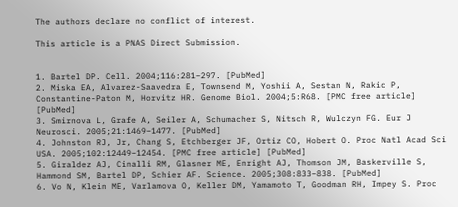The authors declare no conflict of interest.

This article is a PNAS Direct Submission.


1. Bartel DP. Cell. 2004;116:281–297. [PubMed]
2. Miska EA, Alvarez-Saavedra E, Townsend M, Yoshii A, Sestan N, Rakic P, Constantine-Paton M, Horvitz HR. Genome Biol. 2004;5:R68. [PMC free article] [PubMed]
3. Smirnova L, Grafe A, Seiler A, Schumacher S, Nitsch R, Wulczyn FG. Eur J Neurosci. 2005;21:1469–1477. [PubMed]
4. Johnston RJ, Jr, Chang S, Etchberger JF, Ortiz CO, Hobert O. Proc Natl Acad Sci USA. 2005;102:12449–12454. [PMC free article] [PubMed]
5. Giraldez AJ, Cinalli RM, Glasner ME, Enright AJ, Thomson JM, Baskerville S, Hammond SM, Bartel DP, Schier AF. Science. 2005;308:833–838. [PubMed]
6. Vo N, Klein ME, Varlamova O, Keller DM, Yamamoto T, Goodman RH, Impey S. Proc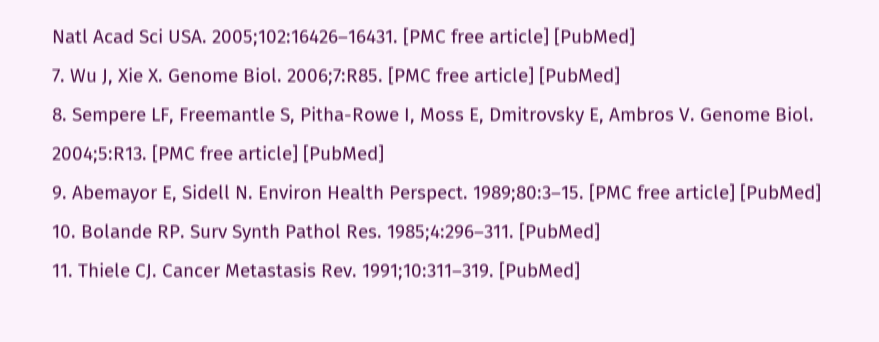Natl Acad Sci USA. 2005;102:16426–16431. [PMC free article] [PubMed]
7. Wu J, Xie X. Genome Biol. 2006;7:R85. [PMC free article] [PubMed]
8. Sempere LF, Freemantle S, Pitha-Rowe I, Moss E, Dmitrovsky E, Ambros V. Genome Biol. 2004;5:R13. [PMC free article] [PubMed]
9. Abemayor E, Sidell N. Environ Health Perspect. 1989;80:3–15. [PMC free article] [PubMed]
10. Bolande RP. Surv Synth Pathol Res. 1985;4:296–311. [PubMed]
11. Thiele CJ. Cancer Metastasis Rev. 1991;10:311–319. [PubMed]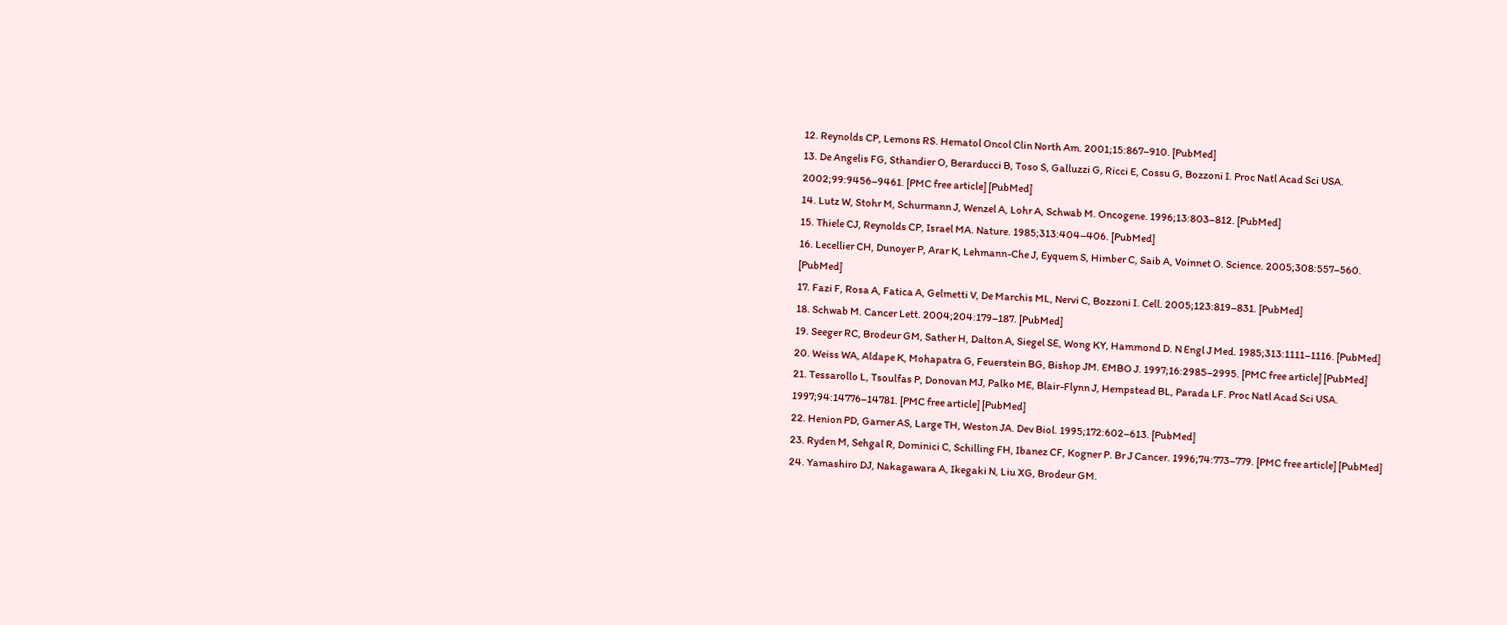12. Reynolds CP, Lemons RS. Hematol Oncol Clin North Am. 2001;15:867–910. [PubMed]
13. De Angelis FG, Sthandier O, Berarducci B, Toso S, Galluzzi G, Ricci E, Cossu G, Bozzoni I. Proc Natl Acad Sci USA. 2002;99:9456–9461. [PMC free article] [PubMed]
14. Lutz W, Stohr M, Schurmann J, Wenzel A, Lohr A, Schwab M. Oncogene. 1996;13:803–812. [PubMed]
15. Thiele CJ, Reynolds CP, Israel MA. Nature. 1985;313:404–406. [PubMed]
16. Lecellier CH, Dunoyer P, Arar K, Lehmann-Che J, Eyquem S, Himber C, Saib A, Voinnet O. Science. 2005;308:557–560. [PubMed]
17. Fazi F, Rosa A, Fatica A, Gelmetti V, De Marchis ML, Nervi C, Bozzoni I. Cell. 2005;123:819–831. [PubMed]
18. Schwab M. Cancer Lett. 2004;204:179–187. [PubMed]
19. Seeger RC, Brodeur GM, Sather H, Dalton A, Siegel SE, Wong KY, Hammond D. N Engl J Med. 1985;313:1111–1116. [PubMed]
20. Weiss WA, Aldape K, Mohapatra G, Feuerstein BG, Bishop JM. EMBO J. 1997;16:2985–2995. [PMC free article] [PubMed]
21. Tessarollo L, Tsoulfas P, Donovan MJ, Palko ME, Blair-Flynn J, Hempstead BL, Parada LF. Proc Natl Acad Sci USA. 1997;94:14776–14781. [PMC free article] [PubMed]
22. Henion PD, Garner AS, Large TH, Weston JA. Dev Biol. 1995;172:602–613. [PubMed]
23. Ryden M, Sehgal R, Dominici C, Schilling FH, Ibanez CF, Kogner P. Br J Cancer. 1996;74:773–779. [PMC free article] [PubMed]
24. Yamashiro DJ, Nakagawara A, Ikegaki N, Liu XG, Brodeur GM.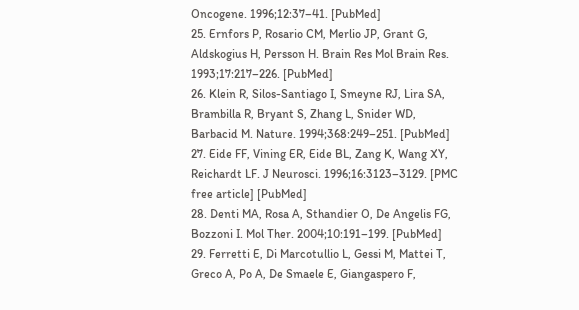Oncogene. 1996;12:37–41. [PubMed]
25. Ernfors P, Rosario CM, Merlio JP, Grant G, Aldskogius H, Persson H. Brain Res Mol Brain Res. 1993;17:217–226. [PubMed]
26. Klein R, Silos-Santiago I, Smeyne RJ, Lira SA, Brambilla R, Bryant S, Zhang L, Snider WD, Barbacid M. Nature. 1994;368:249–251. [PubMed]
27. Eide FF, Vining ER, Eide BL, Zang K, Wang XY, Reichardt LF. J Neurosci. 1996;16:3123–3129. [PMC free article] [PubMed]
28. Denti MA, Rosa A, Sthandier O, De Angelis FG, Bozzoni I. Mol Ther. 2004;10:191–199. [PubMed]
29. Ferretti E, Di Marcotullio L, Gessi M, Mattei T, Greco A, Po A, De Smaele E, Giangaspero F,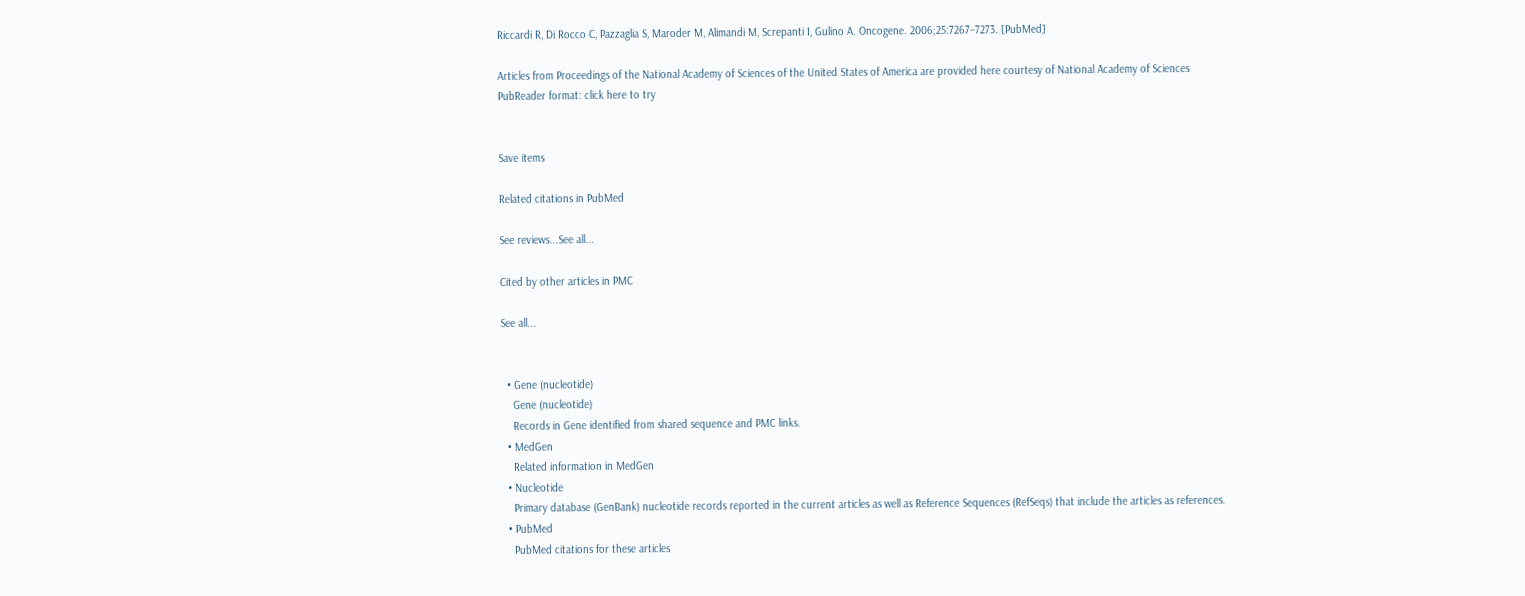Riccardi R, Di Rocco C, Pazzaglia S, Maroder M, Alimandi M, Screpanti I, Gulino A. Oncogene. 2006;25:7267–7273. [PubMed]

Articles from Proceedings of the National Academy of Sciences of the United States of America are provided here courtesy of National Academy of Sciences
PubReader format: click here to try


Save items

Related citations in PubMed

See reviews...See all...

Cited by other articles in PMC

See all...


  • Gene (nucleotide)
    Gene (nucleotide)
    Records in Gene identified from shared sequence and PMC links.
  • MedGen
    Related information in MedGen
  • Nucleotide
    Primary database (GenBank) nucleotide records reported in the current articles as well as Reference Sequences (RefSeqs) that include the articles as references.
  • PubMed
    PubMed citations for these articles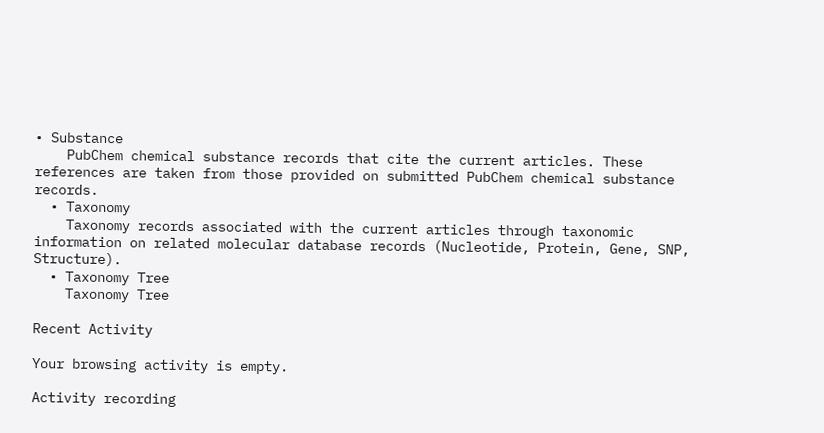• Substance
    PubChem chemical substance records that cite the current articles. These references are taken from those provided on submitted PubChem chemical substance records.
  • Taxonomy
    Taxonomy records associated with the current articles through taxonomic information on related molecular database records (Nucleotide, Protein, Gene, SNP, Structure).
  • Taxonomy Tree
    Taxonomy Tree

Recent Activity

Your browsing activity is empty.

Activity recording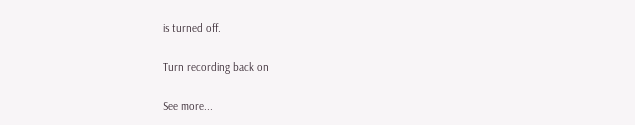is turned off.

Turn recording back on

See more...